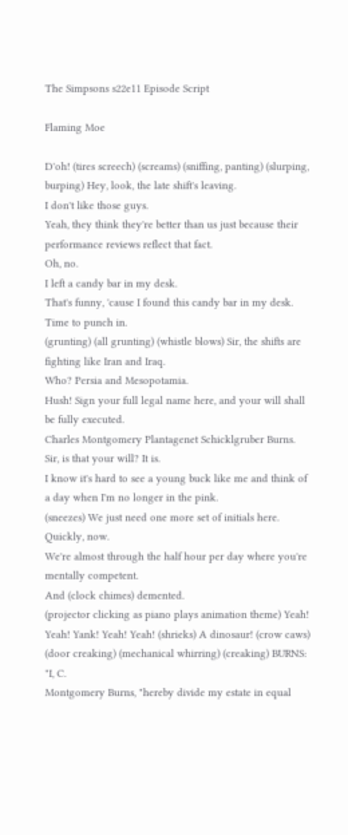The Simpsons s22e11 Episode Script

Flaming Moe

D'oh! (tires screech) (screams) (sniffing, panting) (slurping, burping) Hey, look, the late shift's leaving.
I don't like those guys.
Yeah, they think they're better than us just because their performance reviews reflect that fact.
Oh, no.
I left a candy bar in my desk.
That's funny, 'cause I found this candy bar in my desk.
Time to punch in.
(grunting) (all grunting) (whistle blows) Sir, the shifts are fighting like Iran and Iraq.
Who? Persia and Mesopotamia.
Hush! Sign your full legal name here, and your will shall be fully executed.
Charles Montgomery Plantagenet Schicklgruber Burns.
Sir, is that your will? It is.
I know it's hard to see a young buck like me and think of a day when I'm no longer in the pink.
(sneezes) We just need one more set of initials here.
Quickly, now.
We're almost through the half hour per day where you're mentally competent.
And (clock chimes) demented.
(projector clicking as piano plays animation theme) Yeah! Yeah! Yank! Yeah! Yeah! (shrieks) A dinosaur! (crow caws) (door creaking) (mechanical whirring) (creaking) BURNS: "I, C.
Montgomery Burns, "hereby divide my estate in equal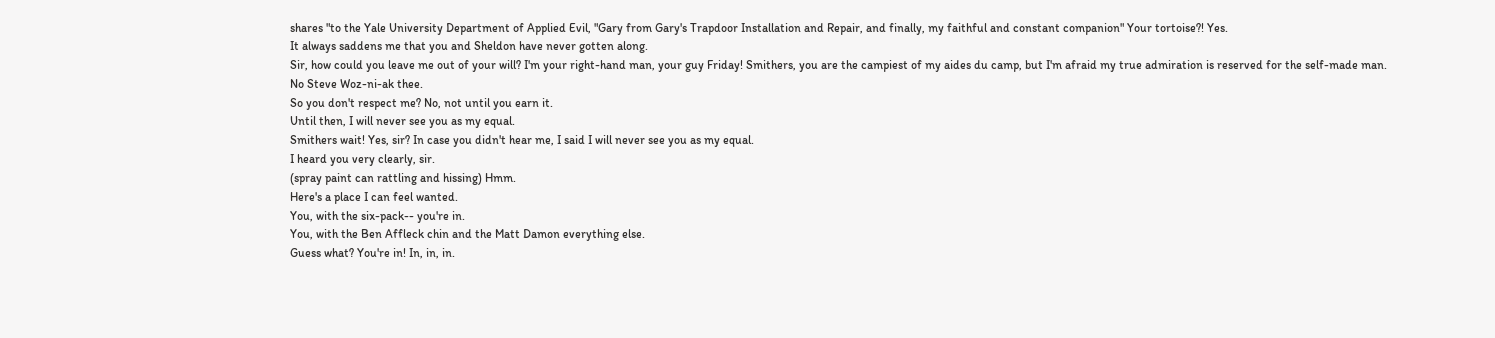shares "to the Yale University Department of Applied Evil, "Gary from Gary's Trapdoor Installation and Repair, and finally, my faithful and constant companion" Your tortoise?! Yes.
It always saddens me that you and Sheldon have never gotten along.
Sir, how could you leave me out of your will? I'm your right-hand man, your guy Friday! Smithers, you are the campiest of my aides du camp, but I'm afraid my true admiration is reserved for the self-made man.
No Steve Woz-ni-ak thee.
So you don't respect me? No, not until you earn it.
Until then, I will never see you as my equal.
Smithers wait! Yes, sir? In case you didn't hear me, I said I will never see you as my equal.
I heard you very clearly, sir.
(spray paint can rattling and hissing) Hmm.
Here's a place I can feel wanted.
You, with the six-pack-- you're in.
You, with the Ben Affleck chin and the Matt Damon everything else.
Guess what? You're in! In, in, in.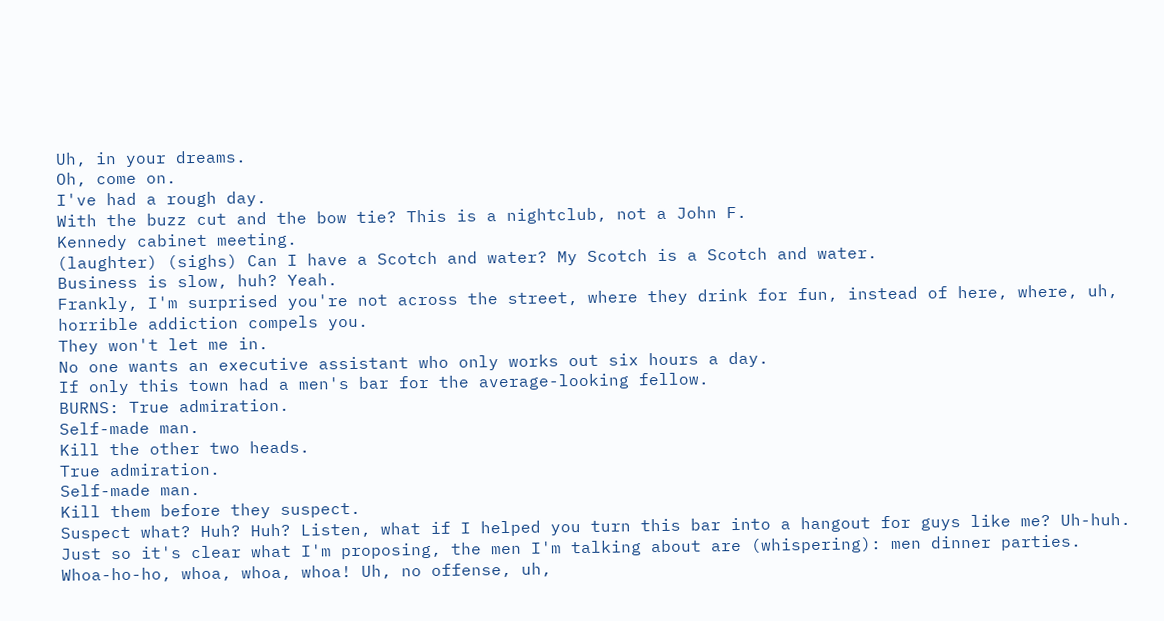Uh, in your dreams.
Oh, come on.
I've had a rough day.
With the buzz cut and the bow tie? This is a nightclub, not a John F.
Kennedy cabinet meeting.
(laughter) (sighs) Can I have a Scotch and water? My Scotch is a Scotch and water.
Business is slow, huh? Yeah.
Frankly, I'm surprised you're not across the street, where they drink for fun, instead of here, where, uh, horrible addiction compels you.
They won't let me in.
No one wants an executive assistant who only works out six hours a day.
If only this town had a men's bar for the average-looking fellow.
BURNS: True admiration.
Self-made man.
Kill the other two heads.
True admiration.
Self-made man.
Kill them before they suspect.
Suspect what? Huh? Huh? Listen, what if I helped you turn this bar into a hangout for guys like me? Uh-huh.
Just so it's clear what I'm proposing, the men I'm talking about are (whispering): men dinner parties.
Whoa-ho-ho, whoa, whoa, whoa! Uh, no offense, uh,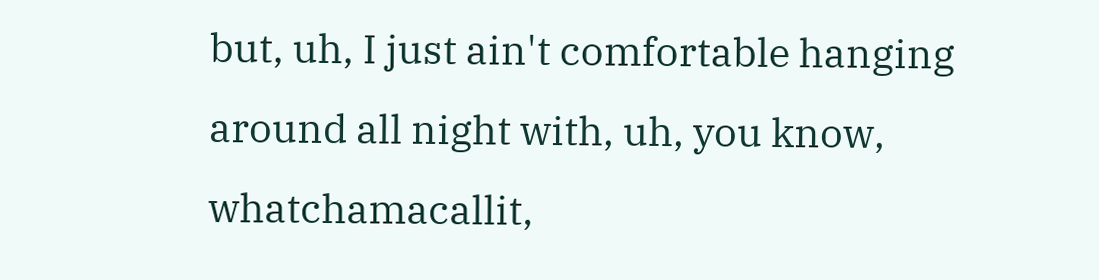but, uh, I just ain't comfortable hanging around all night with, uh, you know, whatchamacallit,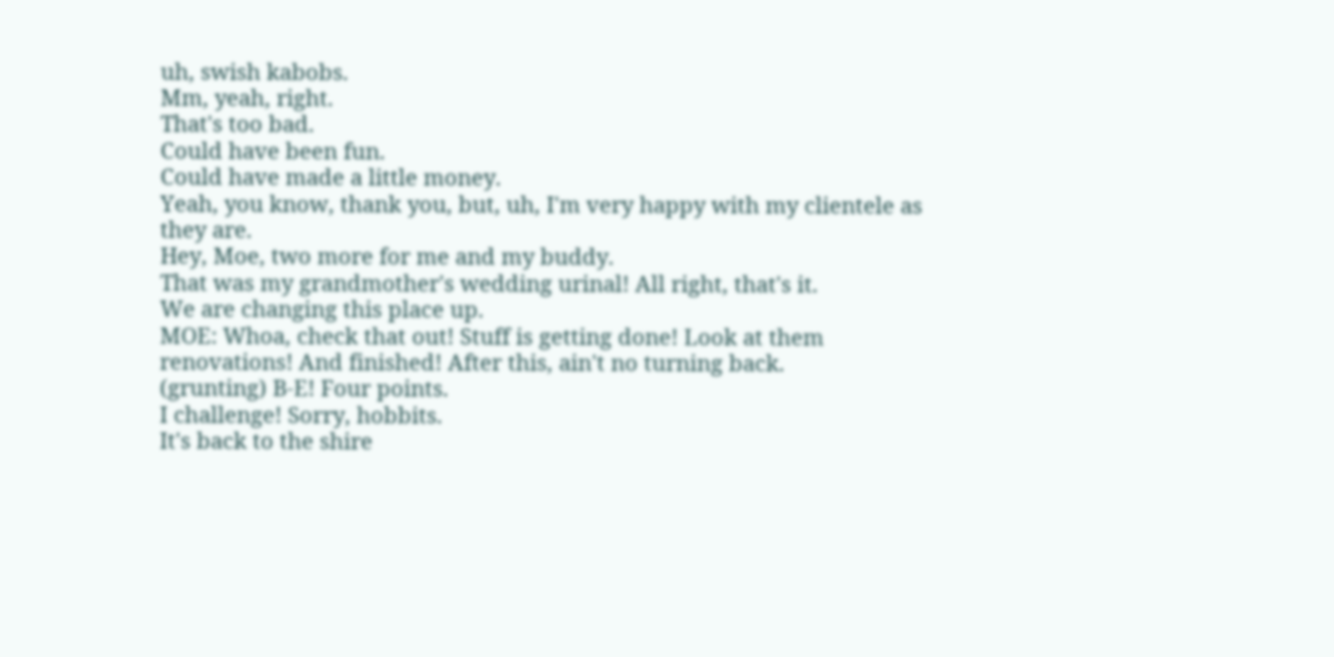uh, swish kabobs.
Mm, yeah, right.
That's too bad.
Could have been fun.
Could have made a little money.
Yeah, you know, thank you, but, uh, I'm very happy with my clientele as they are.
Hey, Moe, two more for me and my buddy.
That was my grandmother's wedding urinal! All right, that's it.
We are changing this place up.
MOE: Whoa, check that out! Stuff is getting done! Look at them renovations! And finished! After this, ain't no turning back.
(grunting) B-E! Four points.
I challenge! Sorry, hobbits.
It's back to the shire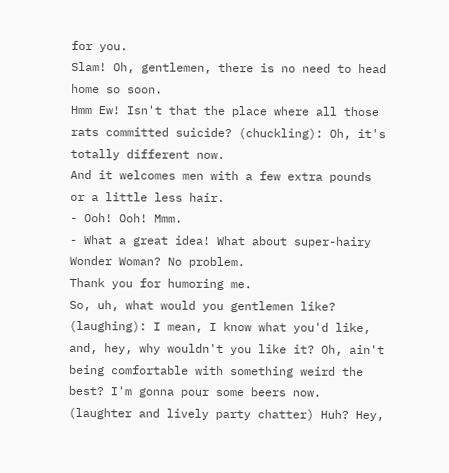for you.
Slam! Oh, gentlemen, there is no need to head home so soon.
Hmm Ew! Isn't that the place where all those rats committed suicide? (chuckling): Oh, it's totally different now.
And it welcomes men with a few extra pounds or a little less hair.
- Ooh! Ooh! Mmm.
- What a great idea! What about super-hairy Wonder Woman? No problem.
Thank you for humoring me.
So, uh, what would you gentlemen like? (laughing): I mean, I know what you'd like, and, hey, why wouldn't you like it? Oh, ain't being comfortable with something weird the best? I'm gonna pour some beers now.
(laughter and lively party chatter) Huh? Hey,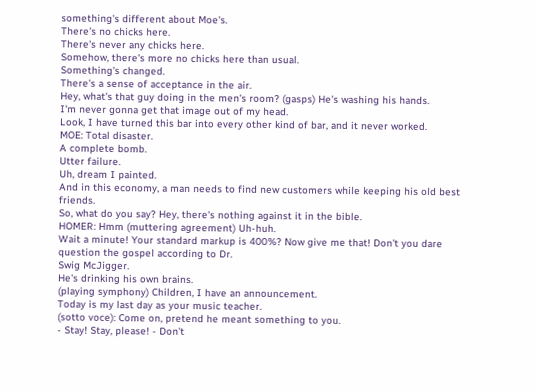something's different about Moe's.
There's no chicks here.
There's never any chicks here.
Somehow, there's more no chicks here than usual.
Something's changed.
There's a sense of acceptance in the air.
Hey, what's that guy doing in the men's room? (gasps) He's washing his hands.
I'm never gonna get that image out of my head.
Look, I have turned this bar into every other kind of bar, and it never worked.
MOE: Total disaster.
A complete bomb.
Utter failure.
Uh, dream I painted.
And in this economy, a man needs to find new customers while keeping his old best friends.
So, what do you say? Hey, there's nothing against it in the bible.
HOMER: Hmm (muttering agreement) Uh-huh.
Wait a minute! Your standard markup is 400%? Now give me that! Don't you dare question the gospel according to Dr.
Swig McJigger.
He's drinking his own brains.
(playing symphony) Children, I have an announcement.
Today is my last day as your music teacher.
(sotto voce): Come on, pretend he meant something to you.
- Stay! Stay, please! - Don't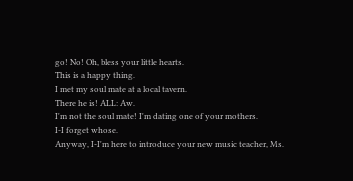go! No! Oh, bless your little hearts.
This is a happy thing.
I met my soul mate at a local tavern.
There he is! ALL: Aw.
I'm not the soul mate! I'm dating one of your mothers.
I-I forget whose.
Anyway, I-I'm here to introduce your new music teacher, Ms.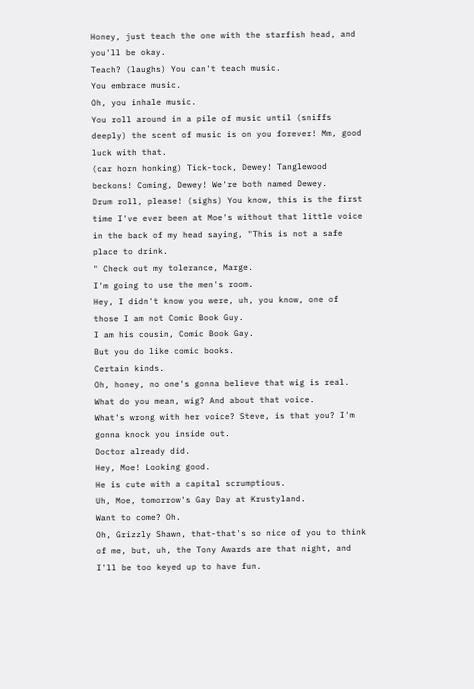Honey, just teach the one with the starfish head, and you'll be okay.
Teach? (laughs) You can't teach music.
You embrace music.
Oh, you inhale music.
You roll around in a pile of music until (sniffs deeply) the scent of music is on you forever! Mm, good luck with that.
(car horn honking) Tick-tock, Dewey! Tanglewood beckons! Coming, Dewey! We're both named Dewey.
Drum roll, please! (sighs) You know, this is the first time I've ever been at Moe's without that little voice in the back of my head saying, "This is not a safe place to drink.
" Check out my tolerance, Marge.
I'm going to use the men's room.
Hey, I didn't know you were, uh, you know, one of those I am not Comic Book Guy.
I am his cousin, Comic Book Gay.
But you do like comic books.
Certain kinds.
Oh, honey, no one's gonna believe that wig is real.
What do you mean, wig? And about that voice.
What's wrong with her voice? Steve, is that you? I'm gonna knock you inside out.
Doctor already did.
Hey, Moe! Looking good.
He is cute with a capital scrumptious.
Uh, Moe, tomorrow's Gay Day at Krustyland.
Want to come? Oh.
Oh, Grizzly Shawn, that-that's so nice of you to think of me, but, uh, the Tony Awards are that night, and I'll be too keyed up to have fun.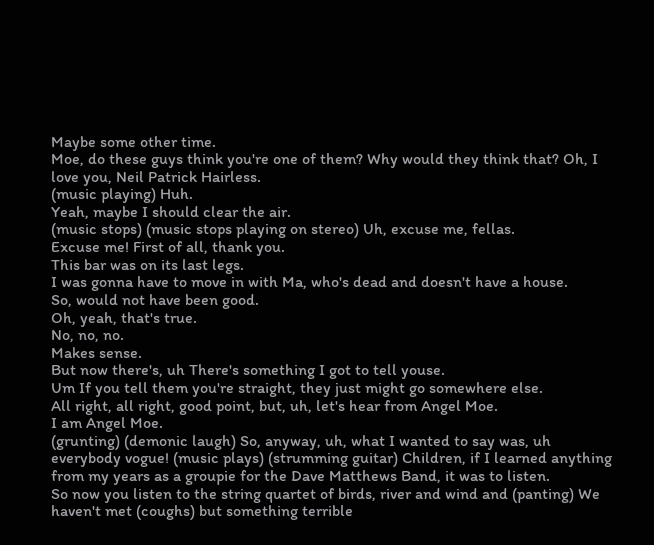Maybe some other time.
Moe, do these guys think you're one of them? Why would they think that? Oh, I love you, Neil Patrick Hairless.
(music playing) Huh.
Yeah, maybe I should clear the air.
(music stops) (music stops playing on stereo) Uh, excuse me, fellas.
Excuse me! First of all, thank you.
This bar was on its last legs.
I was gonna have to move in with Ma, who's dead and doesn't have a house.
So, would not have been good.
Oh, yeah, that's true.
No, no, no.
Makes sense.
But now there's, uh There's something I got to tell youse.
Um If you tell them you're straight, they just might go somewhere else.
All right, all right, good point, but, uh, let's hear from Angel Moe.
I am Angel Moe.
(grunting) (demonic laugh) So, anyway, uh, what I wanted to say was, uh everybody vogue! (music plays) (strumming guitar) Children, if I learned anything from my years as a groupie for the Dave Matthews Band, it was to listen.
So now you listen to the string quartet of birds, river and wind and (panting) We haven't met (coughs) but something terrible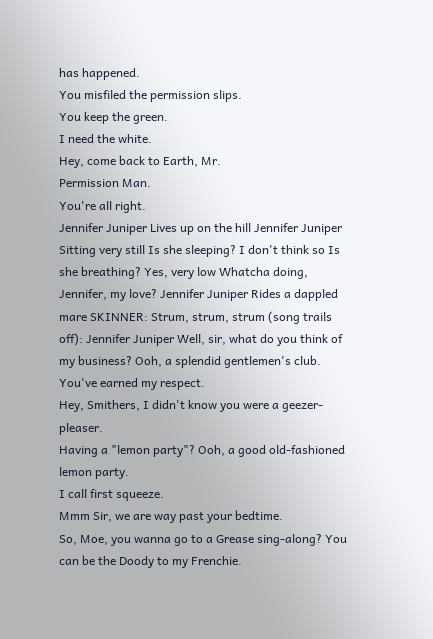has happened.
You misfiled the permission slips.
You keep the green.
I need the white.
Hey, come back to Earth, Mr.
Permission Man.
You're all right.
Jennifer Juniper Lives up on the hill Jennifer Juniper Sitting very still Is she sleeping? I don't think so Is she breathing? Yes, very low Whatcha doing, Jennifer, my love? Jennifer Juniper Rides a dappled mare SKINNER: Strum, strum, strum (song trails off): Jennifer Juniper Well, sir, what do you think of my business? Ooh, a splendid gentlemen's club.
You've earned my respect.
Hey, Smithers, I didn't know you were a geezer-pleaser.
Having a "lemon party"? Ooh, a good old-fashioned lemon party.
I call first squeeze.
Mmm Sir, we are way past your bedtime.
So, Moe, you wanna go to a Grease sing-along? You can be the Doody to my Frenchie.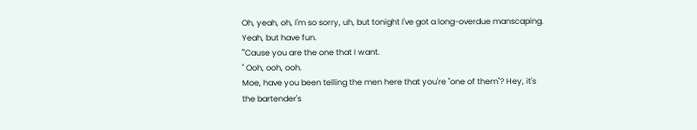Oh, yeah, oh, I'm so sorry, uh, but tonight I've got a long-overdue manscaping.
Yeah, but have fun.
"'Cause you are the one that I want.
" Ooh, ooh, ooh.
Moe, have you been telling the men here that you're "one of them"? Hey, it's the bartender's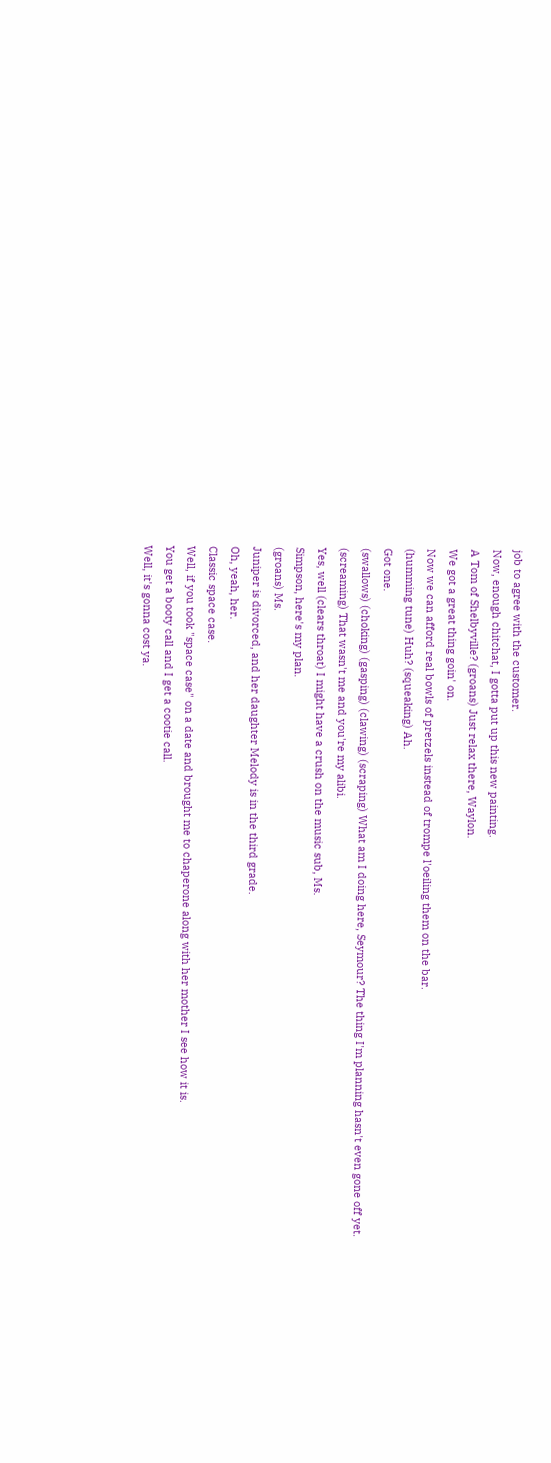job to agree with the customer.
Now, enough chitchat, I gotta put up this new painting.
A Tom of Shelbyville? (groans) Just relax there, Waylon.
We got a great thing goin' on.
Now we can afford real bowls of pretzels instead of trompe l'oeiling them on the bar.
(humming tune) Huh? (squeaking) Ah.
Got one.
(swallows) (choking) (gasping) (clawing) (scraping) What am I doing here, Seymour? The thing I'm planning hasn't even gone off yet.
(screaming) That wasn't me and you're my alibi.
Yes, well (clears throat) I might have a crush on the music sub, Ms.
Simpson, here's my plan.
(groans) Ms.
Juniper is divorced, and her daughter Melody is in the third grade.
Oh, yeah, her.
Classic space case.
Well, if you took "space case" on a date and brought me to chaperone along with her mother I see how it is.
You get a booty call and I get a cootie call.
Well, it's gonna cost ya.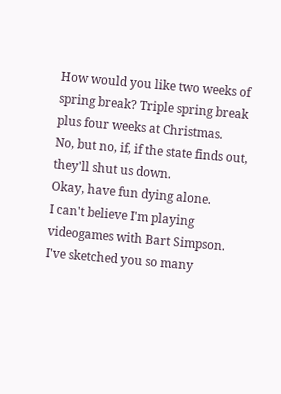How would you like two weeks of spring break? Triple spring break plus four weeks at Christmas.
No, but no, if, if the state finds out, they'll shut us down.
Okay, have fun dying alone.
I can't believe I'm playing videogames with Bart Simpson.
I've sketched you so many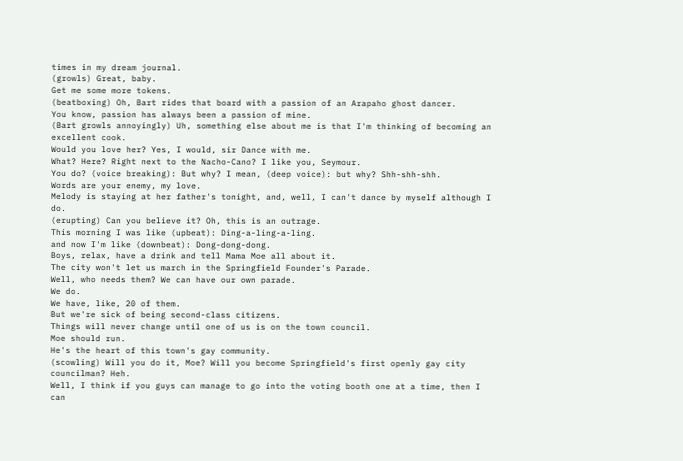times in my dream journal.
(growls) Great, baby.
Get me some more tokens.
(beatboxing) Oh, Bart rides that board with a passion of an Arapaho ghost dancer.
You know, passion has always been a passion of mine.
(Bart growls annoyingly) Uh, something else about me is that I'm thinking of becoming an excellent cook.
Would you love her? Yes, I would, sir Dance with me.
What? Here? Right next to the Nacho-Cano? I like you, Seymour.
You do? (voice breaking): But why? I mean, (deep voice): but why? Shh-shh-shh.
Words are your enemy, my love.
Melody is staying at her father's tonight, and, well, I can't dance by myself although I do.
(erupting) Can you believe it? Oh, this is an outrage.
This morning I was like (upbeat): Ding-a-ling-a-ling.
and now I'm like (downbeat): Dong-dong-dong.
Boys, relax, have a drink and tell Mama Moe all about it.
The city won't let us march in the Springfield Founder's Parade.
Well, who needs them? We can have our own parade.
We do.
We have, like, 20 of them.
But we're sick of being second-class citizens.
Things will never change until one of us is on the town council.
Moe should run.
He's the heart of this town's gay community.
(scowling) Will you do it, Moe? Will you become Springfield's first openly gay city councilman? Heh.
Well, I think if you guys can manage to go into the voting booth one at a time, then I can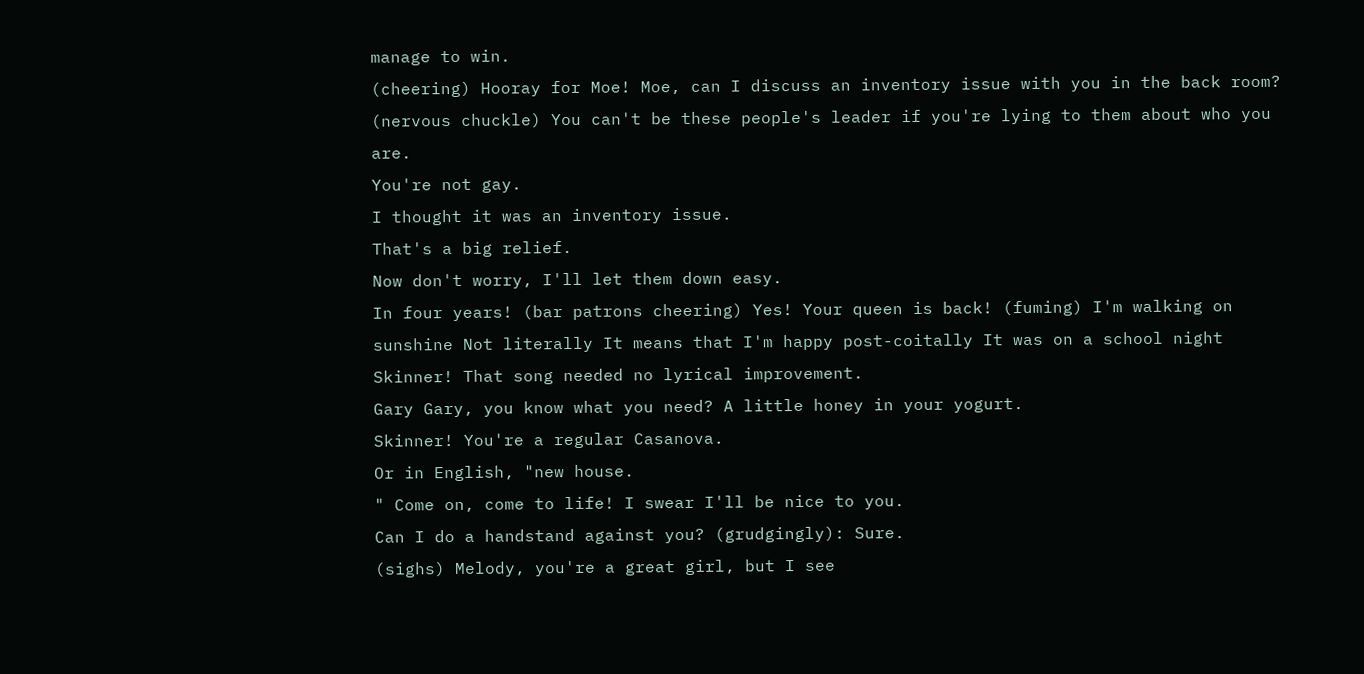manage to win.
(cheering) Hooray for Moe! Moe, can I discuss an inventory issue with you in the back room? (nervous chuckle) You can't be these people's leader if you're lying to them about who you are.
You're not gay.
I thought it was an inventory issue.
That's a big relief.
Now don't worry, I'll let them down easy.
In four years! (bar patrons cheering) Yes! Your queen is back! (fuming) I'm walking on sunshine Not literally It means that I'm happy post-coitally It was on a school night Skinner! That song needed no lyrical improvement.
Gary Gary, you know what you need? A little honey in your yogurt.
Skinner! You're a regular Casanova.
Or in English, "new house.
" Come on, come to life! I swear I'll be nice to you.
Can I do a handstand against you? (grudgingly): Sure.
(sighs) Melody, you're a great girl, but I see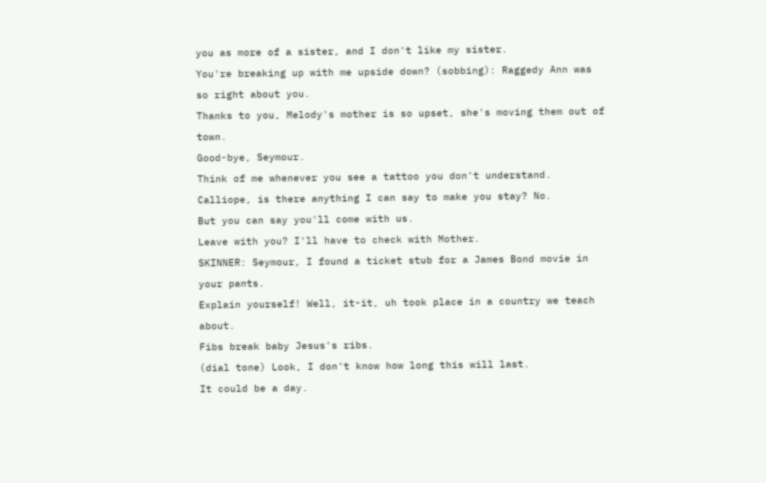you as more of a sister, and I don't like my sister.
You're breaking up with me upside down? (sobbing): Raggedy Ann was so right about you.
Thanks to you, Melody's mother is so upset, she's moving them out of town.
Good-bye, Seymour.
Think of me whenever you see a tattoo you don't understand.
Calliope, is there anything I can say to make you stay? No.
But you can say you'll come with us.
Leave with you? I'll have to check with Mother.
SKINNER: Seymour, I found a ticket stub for a James Bond movie in your pants.
Explain yourself! Well, it-it, uh took place in a country we teach about.
Fibs break baby Jesus's ribs.
(dial tone) Look, I don't know how long this will last.
It could be a day.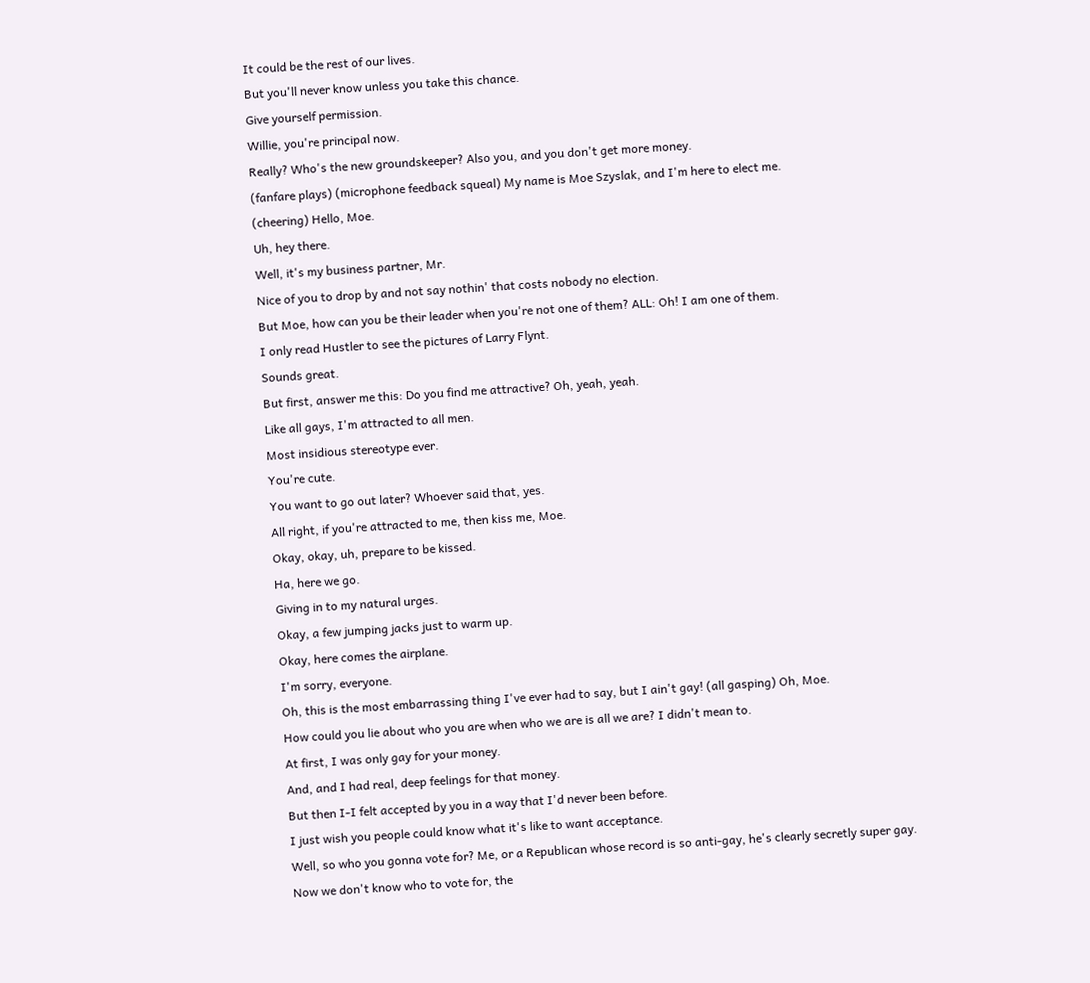It could be the rest of our lives.
But you'll never know unless you take this chance.
Give yourself permission.
Willie, you're principal now.
Really? Who's the new groundskeeper? Also you, and you don't get more money.
(fanfare plays) (microphone feedback squeal) My name is Moe Szyslak, and I'm here to elect me.
(cheering) Hello, Moe.
Uh, hey there.
Well, it's my business partner, Mr.
Nice of you to drop by and not say nothin' that costs nobody no election.
But Moe, how can you be their leader when you're not one of them? ALL: Oh! I am one of them.
I only read Hustler to see the pictures of Larry Flynt.
Sounds great.
But first, answer me this: Do you find me attractive? Oh, yeah, yeah.
Like all gays, I'm attracted to all men.
Most insidious stereotype ever.
You're cute.
You want to go out later? Whoever said that, yes.
All right, if you're attracted to me, then kiss me, Moe.
Okay, okay, uh, prepare to be kissed.
Ha, here we go.
Giving in to my natural urges.
Okay, a few jumping jacks just to warm up.
Okay, here comes the airplane.
I'm sorry, everyone.
Oh, this is the most embarrassing thing I've ever had to say, but I ain't gay! (all gasping) Oh, Moe.
How could you lie about who you are when who we are is all we are? I didn't mean to.
At first, I was only gay for your money.
And, and I had real, deep feelings for that money.
But then I-I felt accepted by you in a way that I'd never been before.
I just wish you people could know what it's like to want acceptance.
Well, so who you gonna vote for? Me, or a Republican whose record is so anti-gay, he's clearly secretly super gay.
Now we don't know who to vote for, the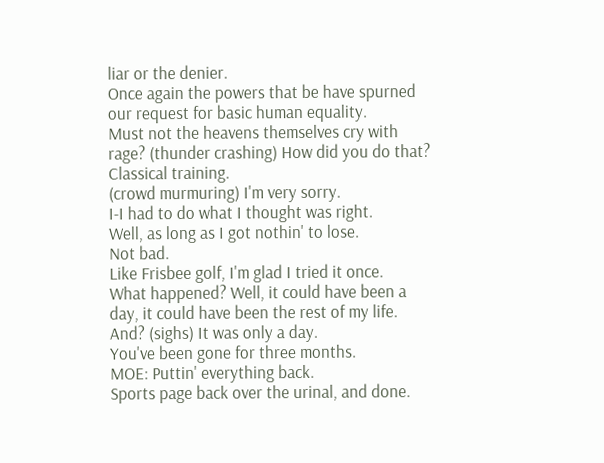liar or the denier.
Once again the powers that be have spurned our request for basic human equality.
Must not the heavens themselves cry with rage? (thunder crashing) How did you do that? Classical training.
(crowd murmuring) I'm very sorry.
I-I had to do what I thought was right.
Well, as long as I got nothin' to lose.
Not bad.
Like Frisbee golf, I'm glad I tried it once.
What happened? Well, it could have been a day, it could have been the rest of my life.
And? (sighs) It was only a day.
You've been gone for three months.
MOE: Puttin' everything back.
Sports page back over the urinal, and done.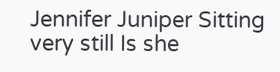Jennifer Juniper Sitting very still Is she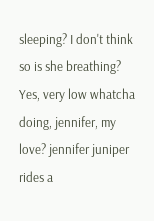sleeping? I don't think so is she breathing? Yes, very low whatcha doing, jennifer, my love? jennifer juniper rides a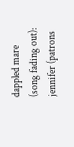dappled mare (song fading out): jennifer (patrons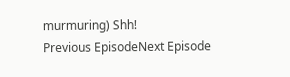murmuring) Shh!
Previous EpisodeNext Episode